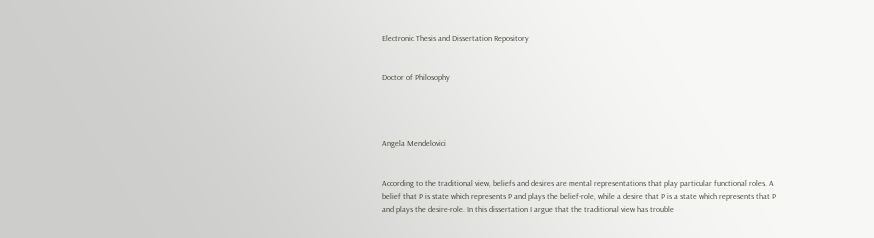Electronic Thesis and Dissertation Repository


Doctor of Philosophy




Angela Mendelovici


According to the traditional view, beliefs and desires are mental representations that play particular functional roles. A belief that P is state which represents P and plays the belief-role, while a desire that P is a state which represents that P and plays the desire-role. In this dissertation I argue that the traditional view has trouble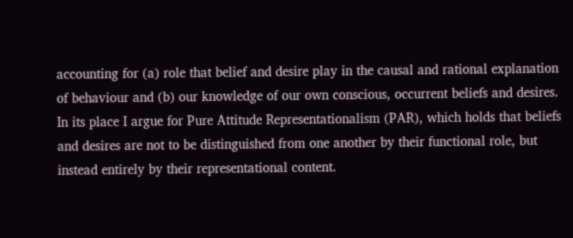accounting for (a) role that belief and desire play in the causal and rational explanation of behaviour and (b) our knowledge of our own conscious, occurrent beliefs and desires. In its place I argue for Pure Attitude Representationalism (PAR), which holds that beliefs and desires are not to be distinguished from one another by their functional role, but instead entirely by their representational content.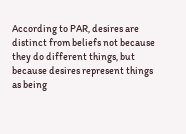According to PAR, desires are distinct from beliefs not because they do different things, but because desires represent things as being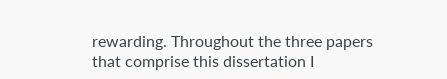rewarding. Throughout the three papers that comprise this dissertation I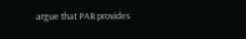argue that PAR provides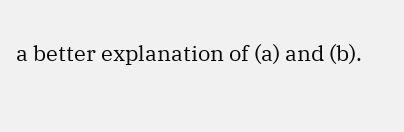a better explanation of (a) and (b).